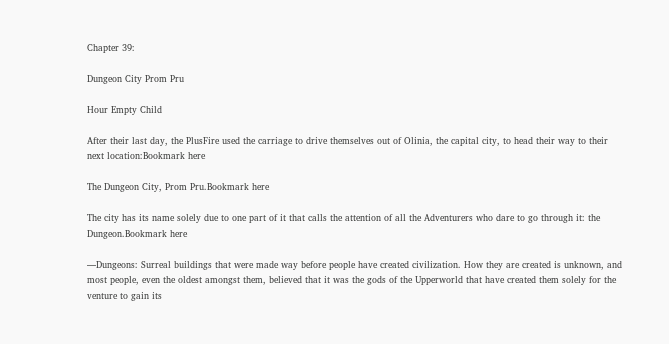Chapter 39:

Dungeon City Prom Pru

Hour Empty Child

After their last day, the PlusFire used the carriage to drive themselves out of Olinia, the capital city, to head their way to their next location:Bookmark here

The Dungeon City, Prom Pru.Bookmark here

The city has its name solely due to one part of it that calls the attention of all the Adventurers who dare to go through it: the Dungeon.Bookmark here

—Dungeons: Surreal buildings that were made way before people have created civilization. How they are created is unknown, and most people, even the oldest amongst them, believed that it was the gods of the Upperworld that have created them solely for the venture to gain its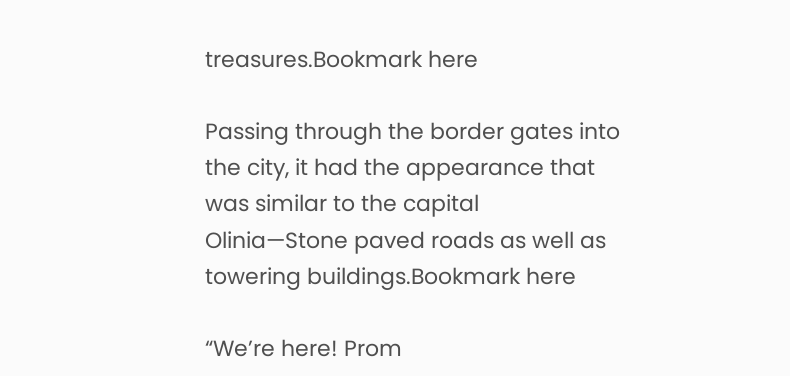treasures.Bookmark here

Passing through the border gates into the city, it had the appearance that was similar to the capital Olinia—Stone paved roads as well as towering buildings.Bookmark here

“We’re here! Prom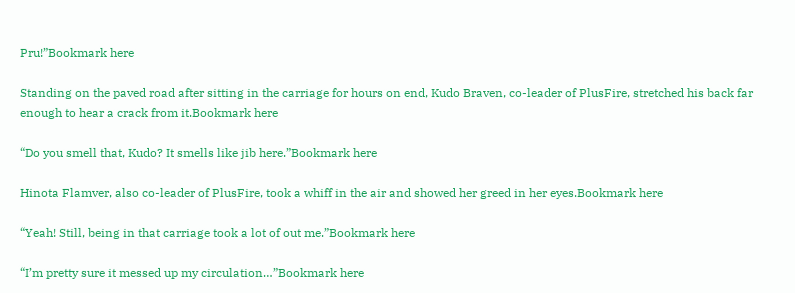Pru!”Bookmark here

Standing on the paved road after sitting in the carriage for hours on end, Kudo Braven, co-leader of PlusFire, stretched his back far enough to hear a crack from it.Bookmark here

“Do you smell that, Kudo? It smells like jib here.”Bookmark here

Hinota Flamver, also co-leader of PlusFire, took a whiff in the air and showed her greed in her eyes.Bookmark here

“Yeah! Still, being in that carriage took a lot of out me.”Bookmark here

“I’m pretty sure it messed up my circulation…”Bookmark here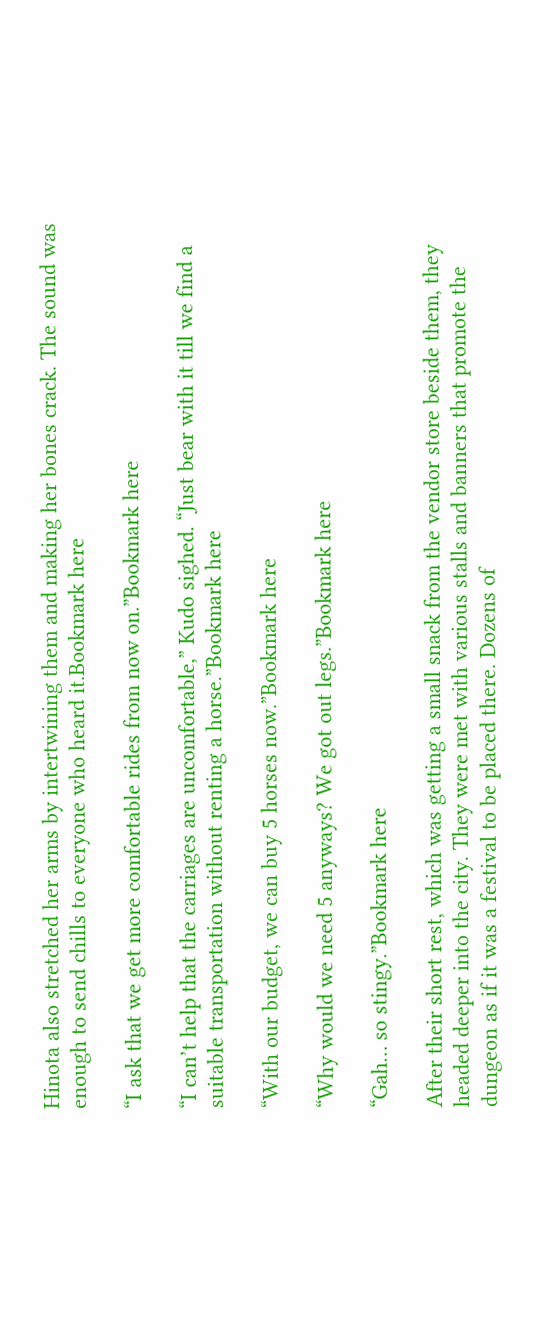Hinota also stretched her arms by intertwining them and making her bones crack. The sound was enough to send chills to everyone who heard it.Bookmark here

“I ask that we get more comfortable rides from now on.”Bookmark here

“I can’t help that the carriages are uncomfortable,” Kudo sighed. “Just bear with it till we find a suitable transportation without renting a horse.”Bookmark here

“With our budget, we can buy 5 horses now.”Bookmark here

“Why would we need 5 anyways? We got out legs.”Bookmark here

“Gah… so stingy.”Bookmark here

After their short rest, which was getting a small snack from the vendor store beside them, they headed deeper into the city. They were met with various stalls and banners that promote the dungeon as if it was a festival to be placed there. Dozens of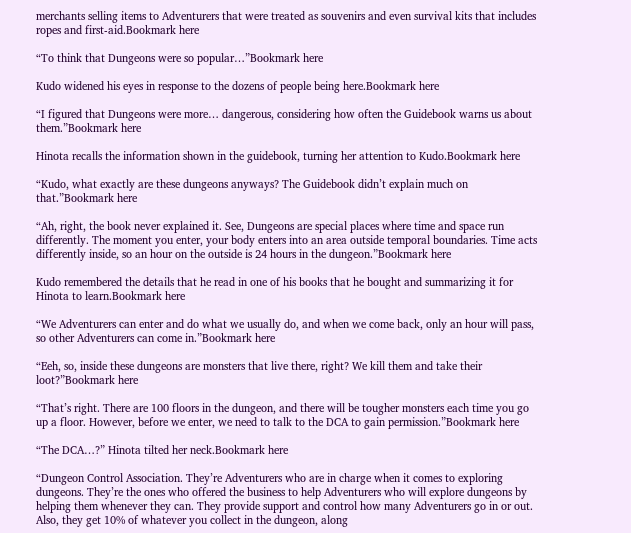merchants selling items to Adventurers that were treated as souvenirs and even survival kits that includes ropes and first-aid.Bookmark here

“To think that Dungeons were so popular…”Bookmark here

Kudo widened his eyes in response to the dozens of people being here.Bookmark here

“I figured that Dungeons were more… dangerous, considering how often the Guidebook warns us about them.”Bookmark here

Hinota recalls the information shown in the guidebook, turning her attention to Kudo.Bookmark here

“Kudo, what exactly are these dungeons anyways? The Guidebook didn’t explain much on that.”Bookmark here

“Ah, right, the book never explained it. See, Dungeons are special places where time and space run differently. The moment you enter, your body enters into an area outside temporal boundaries. Time acts differently inside, so an hour on the outside is 24 hours in the dungeon.”Bookmark here

Kudo remembered the details that he read in one of his books that he bought and summarizing it for Hinota to learn.Bookmark here

“We Adventurers can enter and do what we usually do, and when we come back, only an hour will pass, so other Adventurers can come in.”Bookmark here

“Eeh, so, inside these dungeons are monsters that live there, right? We kill them and take their loot?”Bookmark here

“That’s right. There are 100 floors in the dungeon, and there will be tougher monsters each time you go up a floor. However, before we enter, we need to talk to the DCA to gain permission.”Bookmark here

“The DCA…?” Hinota tilted her neck.Bookmark here

“Dungeon Control Association. They’re Adventurers who are in charge when it comes to exploring dungeons. They’re the ones who offered the business to help Adventurers who will explore dungeons by helping them whenever they can. They provide support and control how many Adventurers go in or out. Also, they get 10% of whatever you collect in the dungeon, along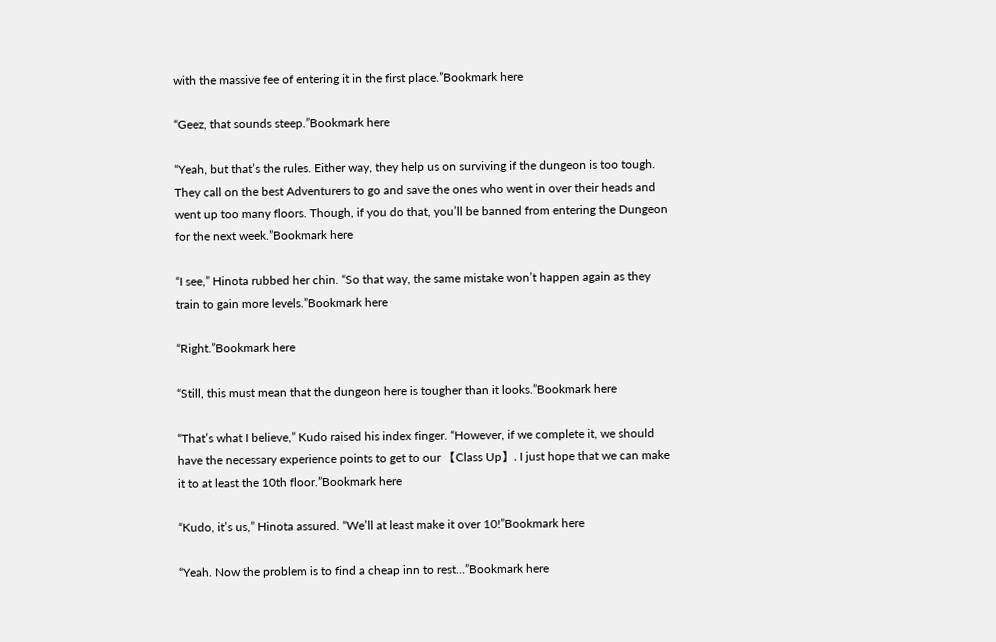with the massive fee of entering it in the first place.”Bookmark here

“Geez, that sounds steep.”Bookmark here

“Yeah, but that’s the rules. Either way, they help us on surviving if the dungeon is too tough. They call on the best Adventurers to go and save the ones who went in over their heads and went up too many floors. Though, if you do that, you’ll be banned from entering the Dungeon for the next week.”Bookmark here

“I see,” Hinota rubbed her chin. “So that way, the same mistake won’t happen again as they train to gain more levels.”Bookmark here

“Right.”Bookmark here

“Still, this must mean that the dungeon here is tougher than it looks.”Bookmark here

“That’s what I believe,” Kudo raised his index finger. “However, if we complete it, we should have the necessary experience points to get to our 【Class Up】. I just hope that we can make it to at least the 10th floor.”Bookmark here

“Kudo, it’s us,” Hinota assured. “We’ll at least make it over 10!”Bookmark here

“Yeah. Now the problem is to find a cheap inn to rest…”Bookmark here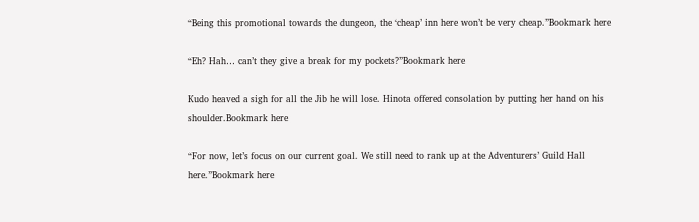“Being this promotional towards the dungeon, the ‘cheap’ inn here won’t be very cheap.”Bookmark here

“Eh? Hah… can’t they give a break for my pockets?”Bookmark here

Kudo heaved a sigh for all the Jib he will lose. Hinota offered consolation by putting her hand on his shoulder.Bookmark here

“For now, let’s focus on our current goal. We still need to rank up at the Adventurers’ Guild Hall here.”Bookmark here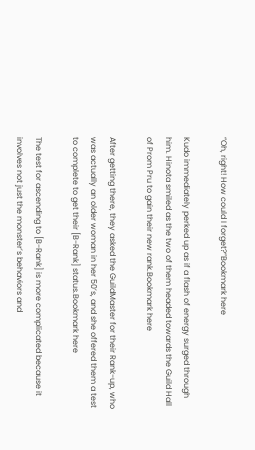“Oh, right! How could I forget?”Bookmark here

Kudo immediately perked up as if a flash of energy surged through him. Hinota smiled as the two of them headed towards the Guild Hall of Prom Pru to gain their new rank.Bookmark here

After getting there, they asked the GuildMaster for their Rank-up, who was actually an older woman in her 50’s, and she offered them a test to complete to get their [B-Rank] status.Bookmark here

The test for ascending to [B-Rank] is more complicated because it involves not just the monster’s behaviors and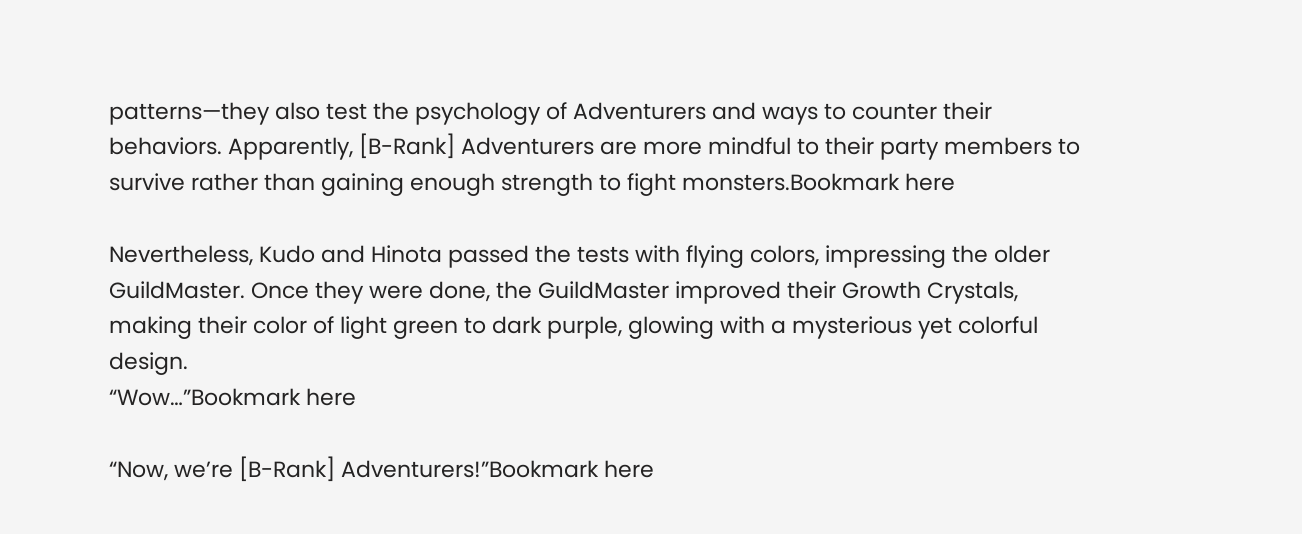patterns—they also test the psychology of Adventurers and ways to counter their behaviors. Apparently, [B-Rank] Adventurers are more mindful to their party members to survive rather than gaining enough strength to fight monsters.Bookmark here

Nevertheless, Kudo and Hinota passed the tests with flying colors, impressing the older GuildMaster. Once they were done, the GuildMaster improved their Growth Crystals, making their color of light green to dark purple, glowing with a mysterious yet colorful design.
“Wow…”Bookmark here

“Now, we’re [B-Rank] Adventurers!”Bookmark here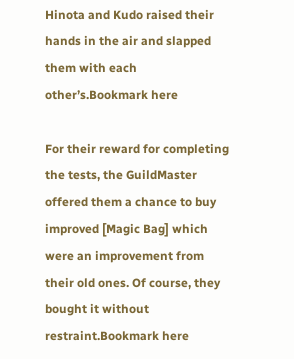Hinota and Kudo raised their hands in the air and slapped them with each other’s.Bookmark here

For their reward for completing the tests, the GuildMaster offered them a chance to buy improved [Magic Bag] which were an improvement from their old ones. Of course, they bought it without restraint.Bookmark here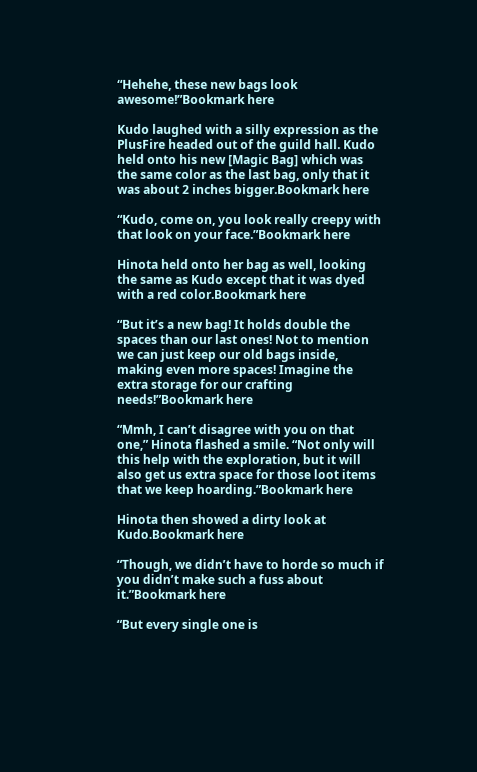“Hehehe, these new bags look awesome!”Bookmark here

Kudo laughed with a silly expression as the PlusFire headed out of the guild hall. Kudo held onto his new [Magic Bag] which was the same color as the last bag, only that it was about 2 inches bigger.Bookmark here

“Kudo, come on, you look really creepy with that look on your face.”Bookmark here

Hinota held onto her bag as well, looking the same as Kudo except that it was dyed with a red color.Bookmark here

“But it’s a new bag! It holds double the spaces than our last ones! Not to mention we can just keep our old bags inside, making even more spaces! Imagine the extra storage for our crafting needs!”Bookmark here

“Mmh, I can’t disagree with you on that one,” Hinota flashed a smile. “Not only will this help with the exploration, but it will also get us extra space for those loot items that we keep hoarding.”Bookmark here

Hinota then showed a dirty look at Kudo.Bookmark here

“Though, we didn’t have to horde so much if you didn’t make such a fuss about it.”Bookmark here

“But every single one is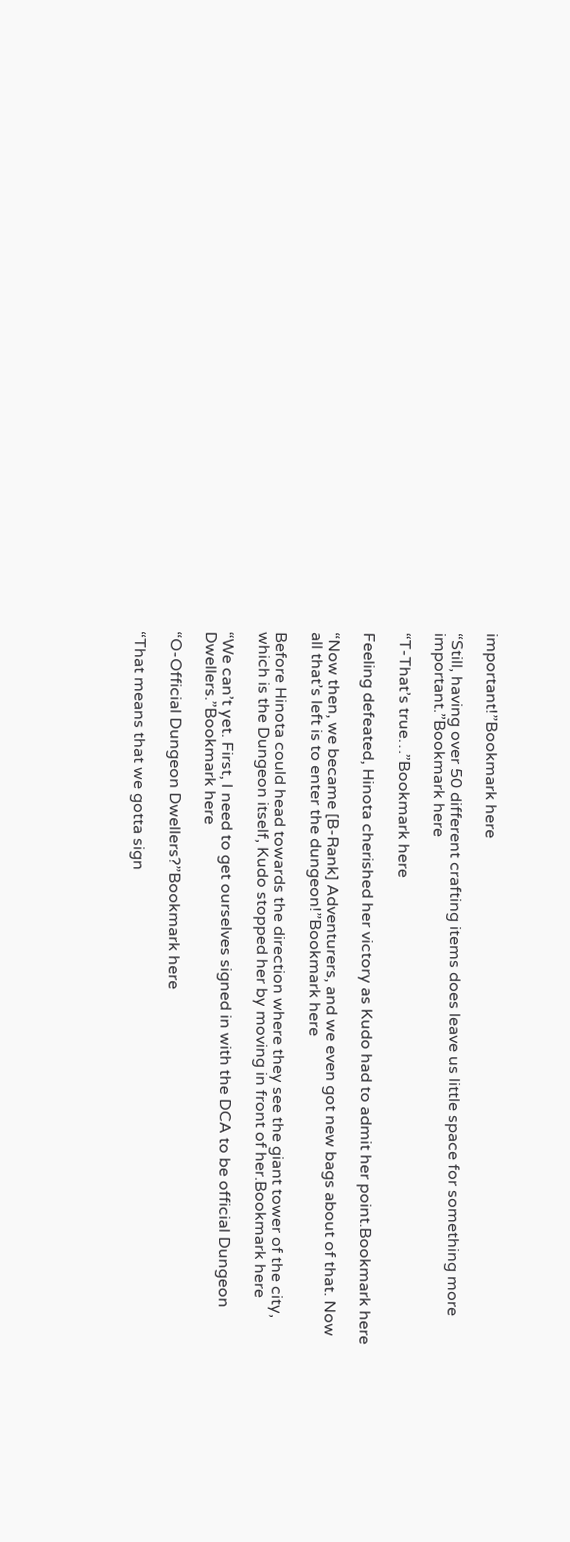important!”Bookmark here

“Still, having over 50 different crafting items does leave us little space for something more important.”Bookmark here

“T-That’s true…”Bookmark here

Feeling defeated, Hinota cherished her victory as Kudo had to admit her point.Bookmark here

“Now then, we became [B-Rank] Adventurers, and we even got new bags about of that. Now all that’s left is to enter the dungeon!”Bookmark here

Before Hinota could head towards the direction where they see the giant tower of the city, which is the Dungeon itself, Kudo stopped her by moving in front of her.Bookmark here

“We can’t yet. First, I need to get ourselves signed in with the DCA to be official Dungeon Dwellers.”Bookmark here

“O-Official Dungeon Dwellers?”Bookmark here

“That means that we gotta sign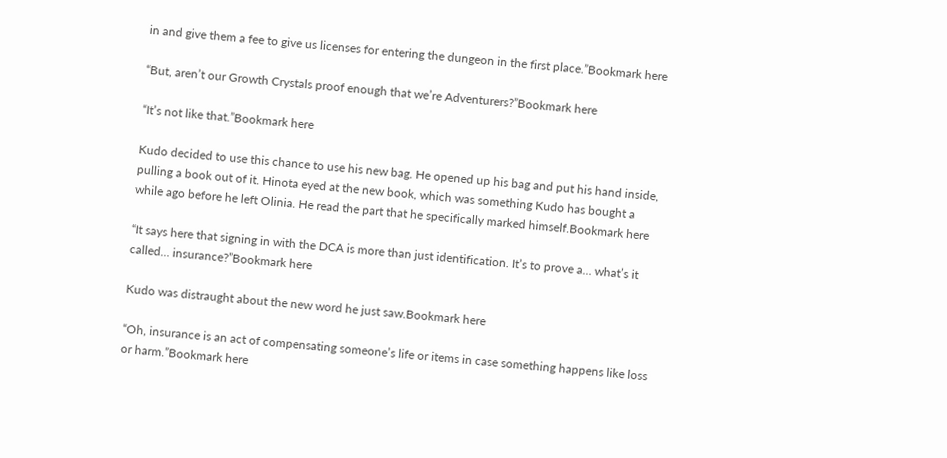in and give them a fee to give us licenses for entering the dungeon in the first place.”Bookmark here

“But, aren’t our Growth Crystals proof enough that we’re Adventurers?”Bookmark here

“It’s not like that.”Bookmark here

Kudo decided to use this chance to use his new bag. He opened up his bag and put his hand inside, pulling a book out of it. Hinota eyed at the new book, which was something Kudo has bought a while ago before he left Olinia. He read the part that he specifically marked himself.Bookmark here

“It says here that signing in with the DCA is more than just identification. It’s to prove a… what’s it called… insurance?”Bookmark here

Kudo was distraught about the new word he just saw.Bookmark here

“Oh, insurance is an act of compensating someone’s life or items in case something happens like loss or harm.”Bookmark here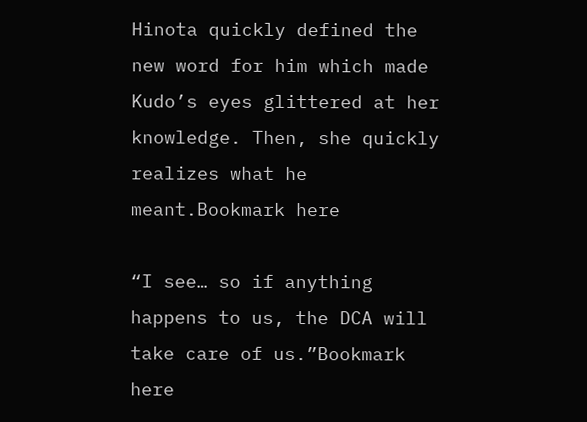Hinota quickly defined the new word for him which made Kudo’s eyes glittered at her knowledge. Then, she quickly realizes what he meant.Bookmark here

“I see… so if anything happens to us, the DCA will take care of us.”Bookmark here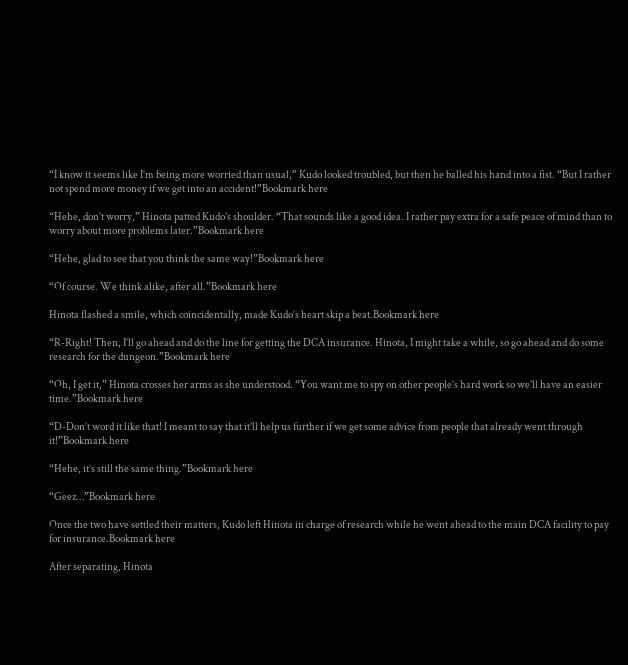“I know it seems like I’m being more worried than usual,” Kudo looked troubled, but then he balled his hand into a fist. “But I rather not spend more money if we get into an accident!”Bookmark here

“Hehe, don’t worry,” Hinota patted Kudo’s shoulder. “That sounds like a good idea. I rather pay extra for a safe peace of mind than to worry about more problems later.”Bookmark here

“Hehe, glad to see that you think the same way!”Bookmark here

“Of course. We think alike, after all.”Bookmark here

Hinota flashed a smile, which coincidentally, made Kudo’s heart skip a beat.Bookmark here

“R-Right! Then, I’ll go ahead and do the line for getting the DCA insurance. Hinota, I might take a while, so go ahead and do some research for the dungeon.”Bookmark here

“Oh, I get it,” Hinota crosses her arms as she understood. “You want me to spy on other people’s hard work so we’ll have an easier time.”Bookmark here

“D-Don’t word it like that! I meant to say that it’ll help us further if we get some advice from people that already went through it!”Bookmark here

“Hehe, it’s still the same thing.”Bookmark here

“Geez…”Bookmark here

Once the two have settled their matters, Kudo left Hinota in charge of research while he went ahead to the main DCA facility to pay for insurance.Bookmark here

After separating, Hinota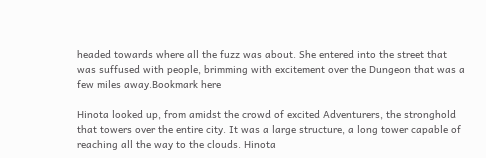headed towards where all the fuzz was about. She entered into the street that was suffused with people, brimming with excitement over the Dungeon that was a few miles away.Bookmark here

Hinota looked up, from amidst the crowd of excited Adventurers, the stronghold that towers over the entire city. It was a large structure, a long tower capable of reaching all the way to the clouds. Hinota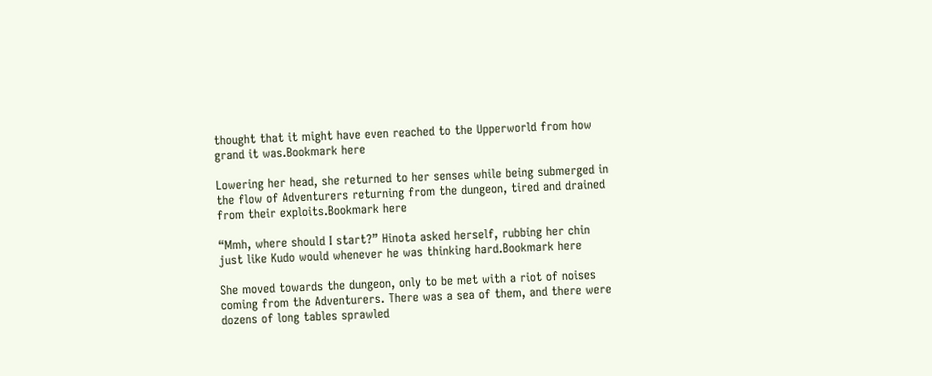thought that it might have even reached to the Upperworld from how grand it was.Bookmark here

Lowering her head, she returned to her senses while being submerged in the flow of Adventurers returning from the dungeon, tired and drained from their exploits.Bookmark here

“Mmh, where should I start?” Hinota asked herself, rubbing her chin just like Kudo would whenever he was thinking hard.Bookmark here

She moved towards the dungeon, only to be met with a riot of noises coming from the Adventurers. There was a sea of them, and there were dozens of long tables sprawled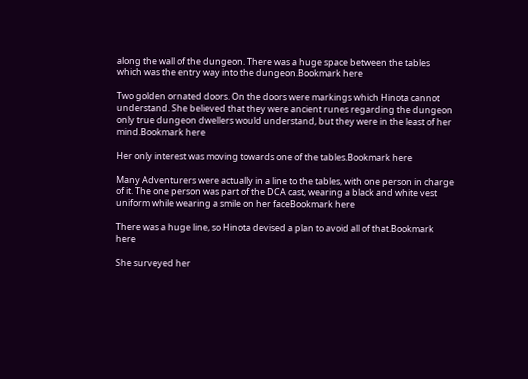along the wall of the dungeon. There was a huge space between the tables which was the entry way into the dungeon.Bookmark here

Two golden ornated doors. On the doors were markings which Hinota cannot understand. She believed that they were ancient runes regarding the dungeon only true dungeon dwellers would understand, but they were in the least of her mind.Bookmark here

Her only interest was moving towards one of the tables.Bookmark here

Many Adventurers were actually in a line to the tables, with one person in charge of it. The one person was part of the DCA cast, wearing a black and white vest uniform while wearing a smile on her faceBookmark here

There was a huge line, so Hinota devised a plan to avoid all of that.Bookmark here

She surveyed her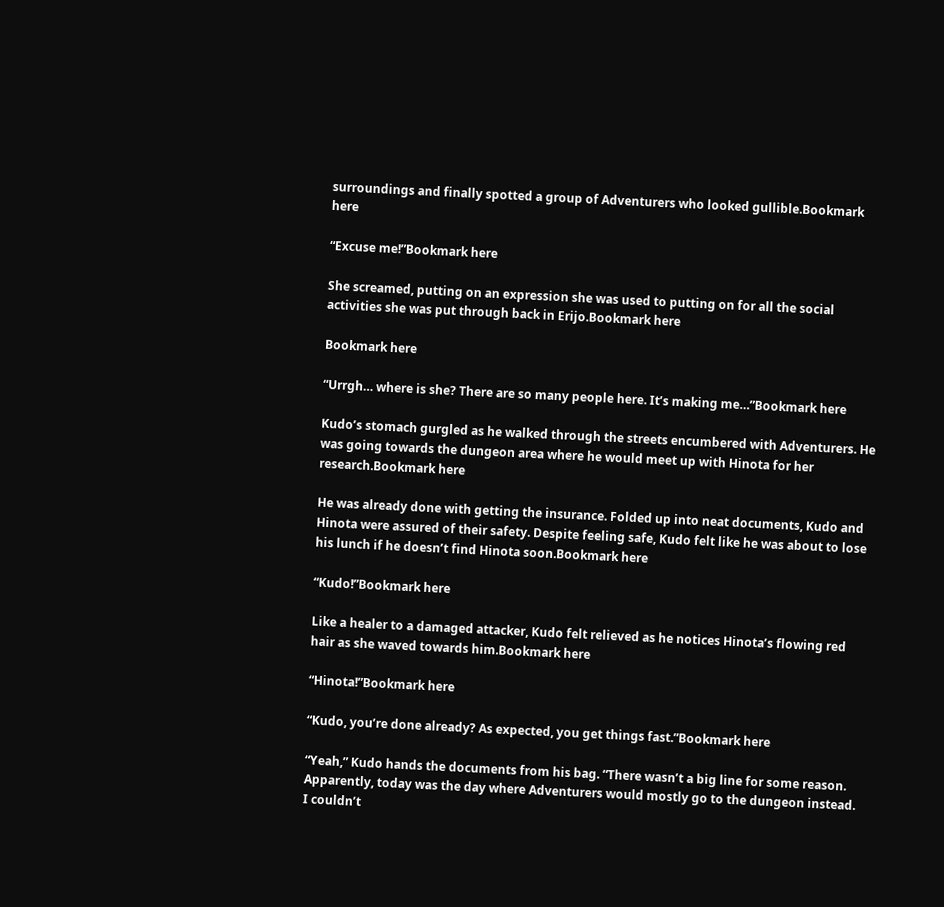surroundings and finally spotted a group of Adventurers who looked gullible.Bookmark here

“Excuse me!”Bookmark here

She screamed, putting on an expression she was used to putting on for all the social activities she was put through back in Erijo.Bookmark here

Bookmark here

“Urrgh… where is she? There are so many people here. It’s making me…”Bookmark here

Kudo’s stomach gurgled as he walked through the streets encumbered with Adventurers. He was going towards the dungeon area where he would meet up with Hinota for her research.Bookmark here

He was already done with getting the insurance. Folded up into neat documents, Kudo and Hinota were assured of their safety. Despite feeling safe, Kudo felt like he was about to lose his lunch if he doesn’t find Hinota soon.Bookmark here

“Kudo!”Bookmark here

Like a healer to a damaged attacker, Kudo felt relieved as he notices Hinota’s flowing red hair as she waved towards him.Bookmark here

“Hinota!”Bookmark here

“Kudo, you’re done already? As expected, you get things fast.”Bookmark here

“Yeah,” Kudo hands the documents from his bag. “There wasn’t a big line for some reason. Apparently, today was the day where Adventurers would mostly go to the dungeon instead. I couldn’t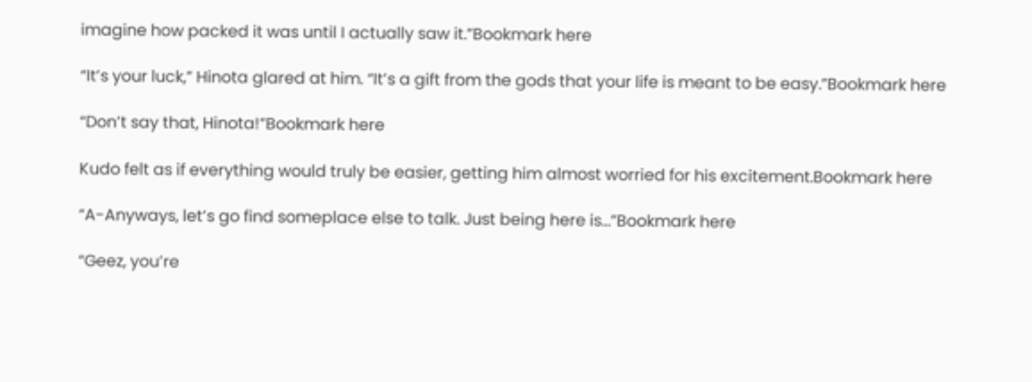imagine how packed it was until I actually saw it.”Bookmark here

“It’s your luck,” Hinota glared at him. “It’s a gift from the gods that your life is meant to be easy.”Bookmark here

“Don’t say that, Hinota!”Bookmark here

Kudo felt as if everything would truly be easier, getting him almost worried for his excitement.Bookmark here

“A-Anyways, let’s go find someplace else to talk. Just being here is…”Bookmark here

“Geez, you’re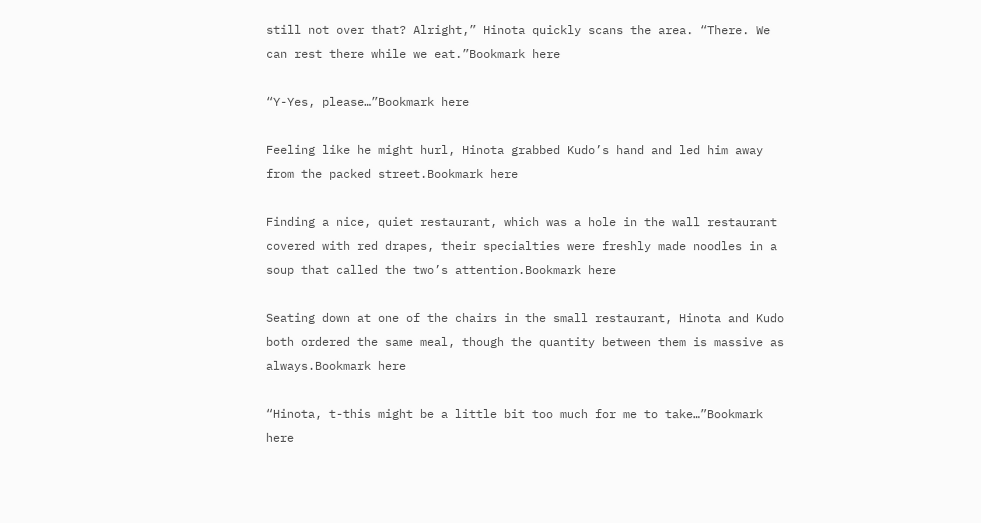still not over that? Alright,” Hinota quickly scans the area. “There. We can rest there while we eat.”Bookmark here

“Y-Yes, please…”Bookmark here

Feeling like he might hurl, Hinota grabbed Kudo’s hand and led him away from the packed street.Bookmark here

Finding a nice, quiet restaurant, which was a hole in the wall restaurant covered with red drapes, their specialties were freshly made noodles in a soup that called the two’s attention.Bookmark here

Seating down at one of the chairs in the small restaurant, Hinota and Kudo both ordered the same meal, though the quantity between them is massive as always.Bookmark here

“Hinota, t-this might be a little bit too much for me to take…”Bookmark here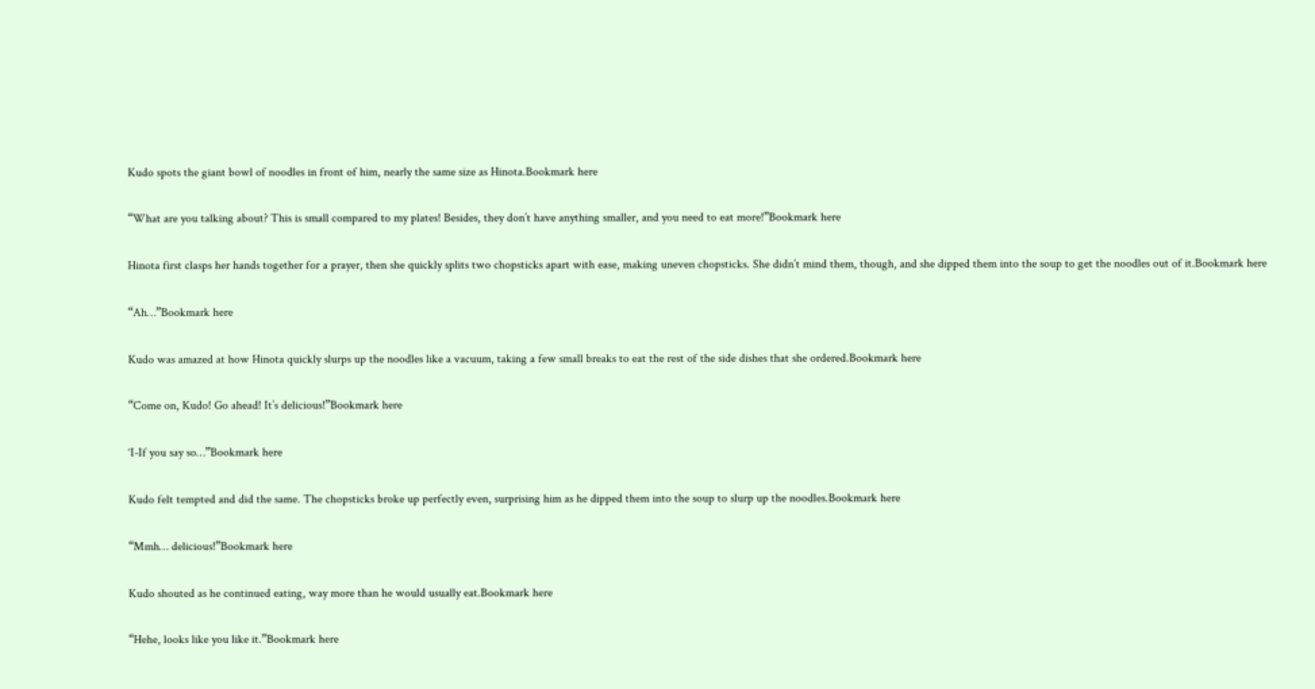Kudo spots the giant bowl of noodles in front of him, nearly the same size as Hinota.Bookmark here

“What are you talking about? This is small compared to my plates! Besides, they don’t have anything smaller, and you need to eat more!”Bookmark here

Hinota first clasps her hands together for a prayer, then she quickly splits two chopsticks apart with ease, making uneven chopsticks. She didn’t mind them, though, and she dipped them into the soup to get the noodles out of it.Bookmark here

“Ah…”Bookmark here

Kudo was amazed at how Hinota quickly slurps up the noodles like a vacuum, taking a few small breaks to eat the rest of the side dishes that she ordered.Bookmark here

“Come on, Kudo! Go ahead! It’s delicious!”Bookmark here

‘I-If you say so…”Bookmark here

Kudo felt tempted and did the same. The chopsticks broke up perfectly even, surprising him as he dipped them into the soup to slurp up the noodles.Bookmark here

“Mmh… delicious!”Bookmark here

Kudo shouted as he continued eating, way more than he would usually eat.Bookmark here

“Hehe, looks like you like it.”Bookmark here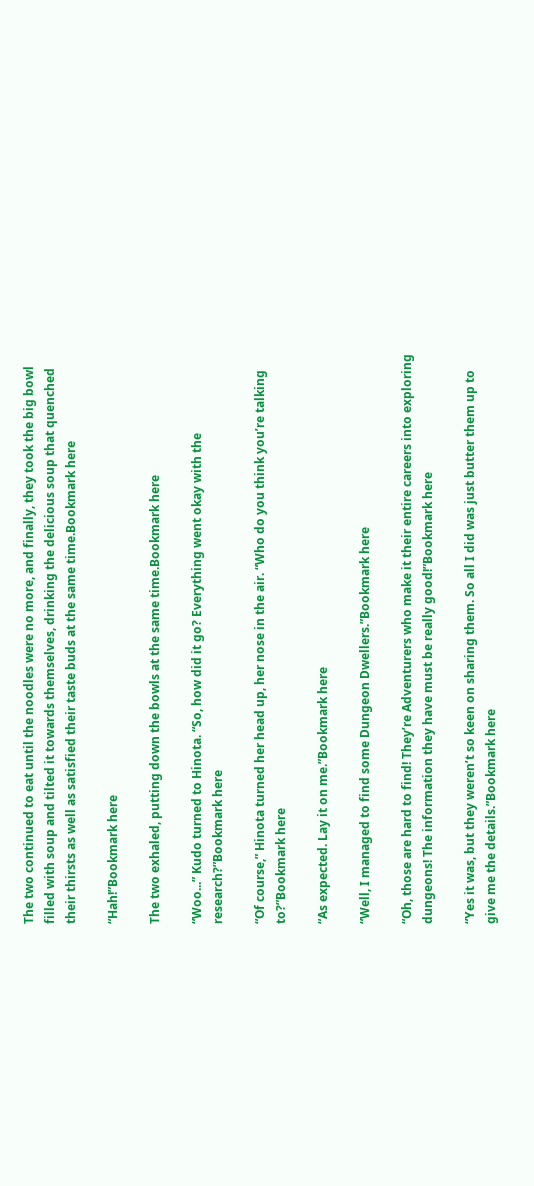The two continued to eat until the noodles were no more, and finally, they took the big bowl filled with soup and tilted it towards themselves, drinking the delicious soup that quenched their thirsts as well as satisfied their taste buds at the same time.Bookmark here

“Hah!”Bookmark here

The two exhaled, putting down the bowls at the same time.Bookmark here

“Woo...” Kudo turned to Hinota. “So, how did it go? Everything went okay with the research?”Bookmark here

“Of course,” Hinota turned her head up, her nose in the air. “Who do you think you’re talking to?”Bookmark here

“As expected. Lay it on me.”Bookmark here

“Well, I managed to find some Dungeon Dwellers.”Bookmark here

“Oh, those are hard to find! They’re Adventurers who make it their entire careers into exploring dungeons! The information they have must be really good!”Bookmark here

“Yes it was, but they weren’t so keen on sharing them. So all I did was just butter them up to give me the details.”Bookmark here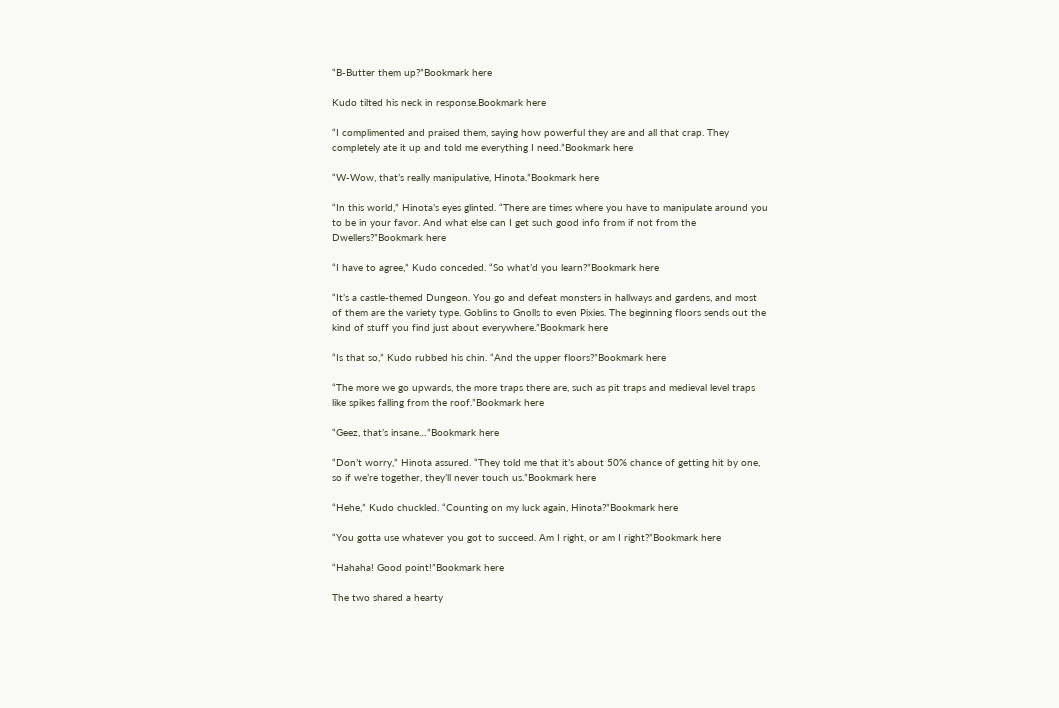“B-Butter them up?”Bookmark here

Kudo tilted his neck in response.Bookmark here

“I complimented and praised them, saying how powerful they are and all that crap. They completely ate it up and told me everything I need.”Bookmark here

“W-Wow, that’s really manipulative, Hinota.”Bookmark here

“In this world,” Hinota’s eyes glinted. “There are times where you have to manipulate around you to be in your favor. And what else can I get such good info from if not from the Dwellers?”Bookmark here

“I have to agree,” Kudo conceded. “So what’d you learn?”Bookmark here

“It’s a castle-themed Dungeon. You go and defeat monsters in hallways and gardens, and most of them are the variety type. Goblins to Gnolls to even Pixies. The beginning floors sends out the kind of stuff you find just about everywhere.”Bookmark here

“Is that so,” Kudo rubbed his chin. “And the upper floors?”Bookmark here

“The more we go upwards, the more traps there are, such as pit traps and medieval level traps like spikes falling from the roof.”Bookmark here

“Geez, that’s insane…”Bookmark here

“Don’t worry,” Hinota assured. “They told me that it’s about 50% chance of getting hit by one, so if we’re together, they’ll never touch us.”Bookmark here

“Hehe,” Kudo chuckled. “Counting on my luck again, Hinota?”Bookmark here

“You gotta use whatever you got to succeed. Am I right, or am I right?”Bookmark here

“Hahaha! Good point!”Bookmark here

The two shared a hearty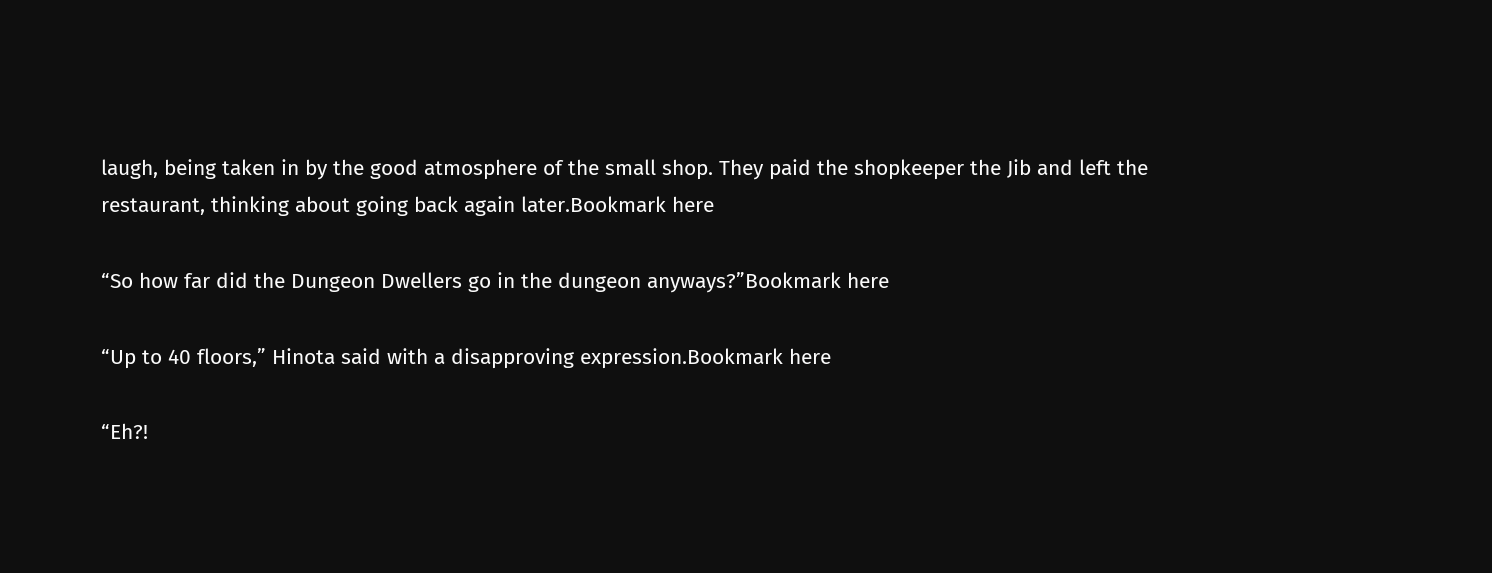laugh, being taken in by the good atmosphere of the small shop. They paid the shopkeeper the Jib and left the restaurant, thinking about going back again later.Bookmark here

“So how far did the Dungeon Dwellers go in the dungeon anyways?”Bookmark here

“Up to 40 floors,” Hinota said with a disapproving expression.Bookmark here

“Eh?!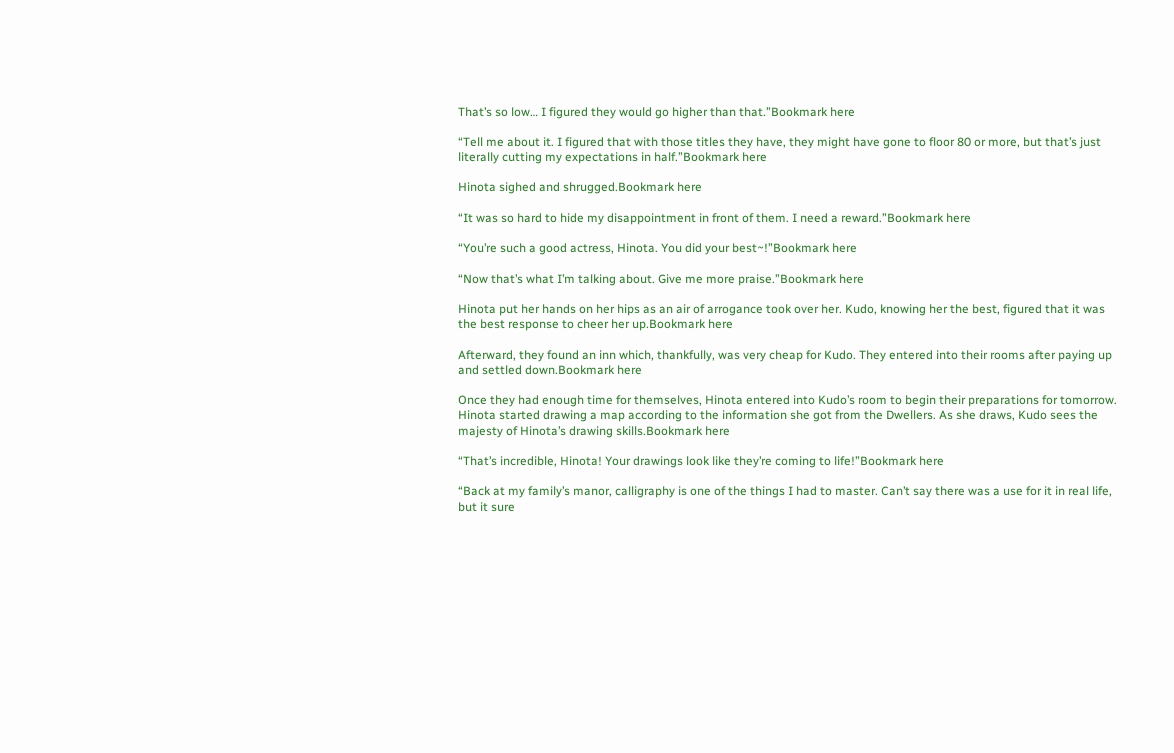That’s so low… I figured they would go higher than that.”Bookmark here

“Tell me about it. I figured that with those titles they have, they might have gone to floor 80 or more, but that’s just literally cutting my expectations in half.”Bookmark here

Hinota sighed and shrugged.Bookmark here

“It was so hard to hide my disappointment in front of them. I need a reward.”Bookmark here

“You’re such a good actress, Hinota. You did your best~!”Bookmark here

“Now that’s what I’m talking about. Give me more praise.”Bookmark here

Hinota put her hands on her hips as an air of arrogance took over her. Kudo, knowing her the best, figured that it was the best response to cheer her up.Bookmark here

Afterward, they found an inn which, thankfully, was very cheap for Kudo. They entered into their rooms after paying up and settled down.Bookmark here

Once they had enough time for themselves, Hinota entered into Kudo’s room to begin their preparations for tomorrow. Hinota started drawing a map according to the information she got from the Dwellers. As she draws, Kudo sees the majesty of Hinota’s drawing skills.Bookmark here

“That’s incredible, Hinota! Your drawings look like they’re coming to life!”Bookmark here

“Back at my family’s manor, calligraphy is one of the things I had to master. Can’t say there was a use for it in real life, but it sure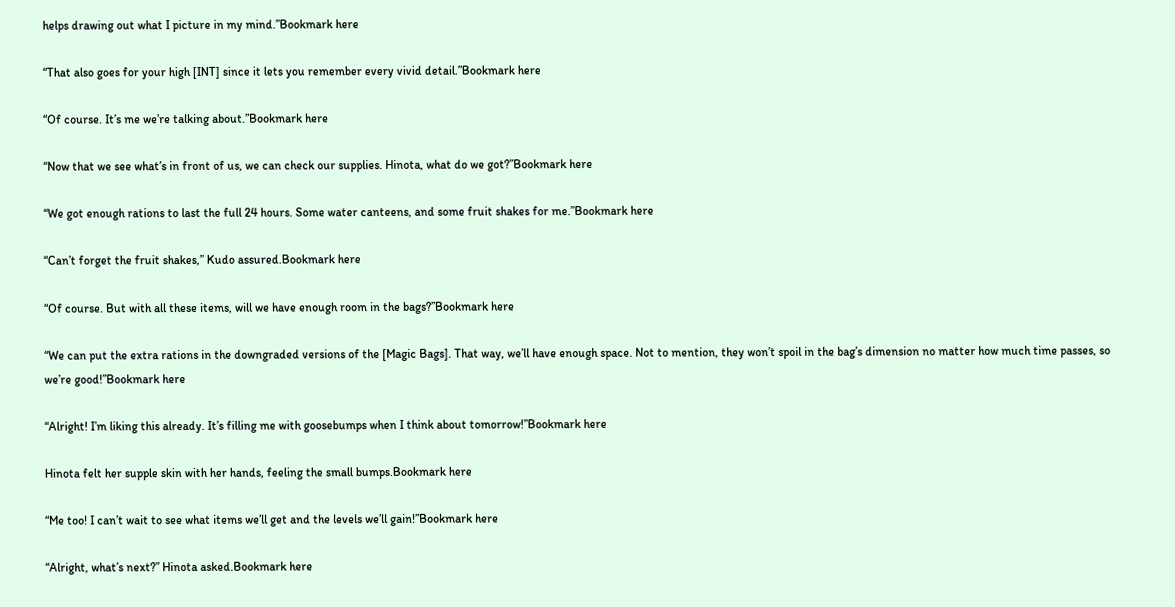helps drawing out what I picture in my mind.”Bookmark here

“That also goes for your high [INT] since it lets you remember every vivid detail.”Bookmark here

“Of course. It’s me we’re talking about.”Bookmark here

“Now that we see what’s in front of us, we can check our supplies. Hinota, what do we got?”Bookmark here

“We got enough rations to last the full 24 hours. Some water canteens, and some fruit shakes for me.”Bookmark here

“Can’t forget the fruit shakes,” Kudo assured.Bookmark here

“Of course. But with all these items, will we have enough room in the bags?”Bookmark here

“We can put the extra rations in the downgraded versions of the [Magic Bags]. That way, we’ll have enough space. Not to mention, they won’t spoil in the bag’s dimension no matter how much time passes, so we’re good!”Bookmark here

“Alright! I’m liking this already. It’s filling me with goosebumps when I think about tomorrow!”Bookmark here

Hinota felt her supple skin with her hands, feeling the small bumps.Bookmark here

“Me too! I can’t wait to see what items we’ll get and the levels we’ll gain!”Bookmark here

“Alright, what’s next?” Hinota asked.Bookmark here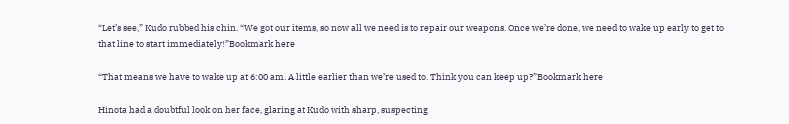“Let’s see,” Kudo rubbed his chin. “We got our items, so now all we need is to repair our weapons. Once we’re done, we need to wake up early to get to that line to start immediately!”Bookmark here

“That means we have to wake up at 6:00 am. A little earlier than we’re used to. Think you can keep up?”Bookmark here

Hinota had a doubtful look on her face, glaring at Kudo with sharp, suspecting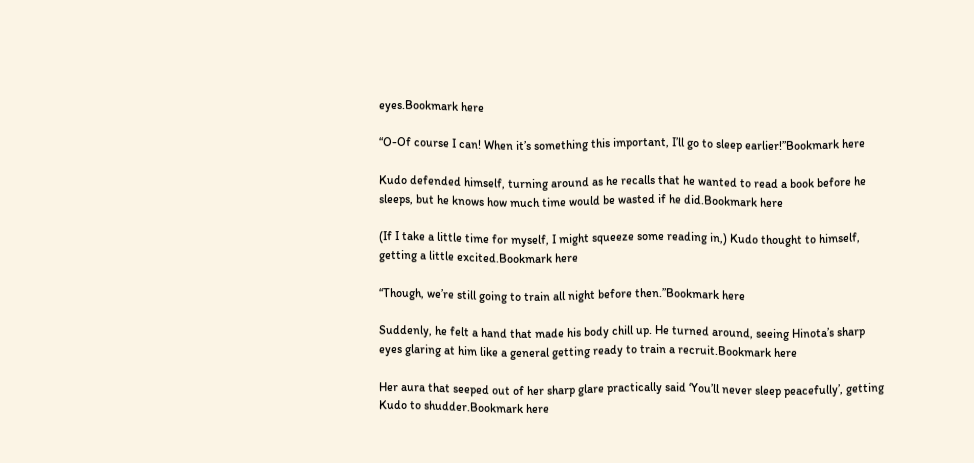eyes.Bookmark here

“O-Of course I can! When it’s something this important, I’ll go to sleep earlier!”Bookmark here

Kudo defended himself, turning around as he recalls that he wanted to read a book before he sleeps, but he knows how much time would be wasted if he did.Bookmark here

(If I take a little time for myself, I might squeeze some reading in,) Kudo thought to himself, getting a little excited.Bookmark here

“Though, we’re still going to train all night before then.”Bookmark here

Suddenly, he felt a hand that made his body chill up. He turned around, seeing Hinota’s sharp eyes glaring at him like a general getting ready to train a recruit.Bookmark here

Her aura that seeped out of her sharp glare practically said ‘You’ll never sleep peacefully’, getting Kudo to shudder.Bookmark here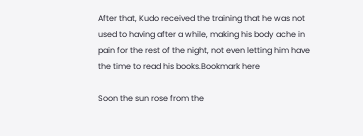After that, Kudo received the training that he was not used to having after a while, making his body ache in pain for the rest of the night, not even letting him have the time to read his books.Bookmark here

Soon the sun rose from the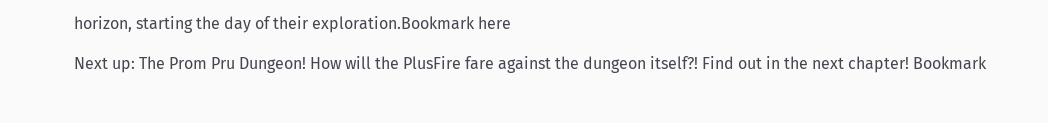horizon, starting the day of their exploration.Bookmark here

Next up: The Prom Pru Dungeon! How will the PlusFire fare against the dungeon itself?! Find out in the next chapter! Bookmark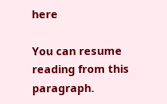here

You can resume reading from this paragraph.